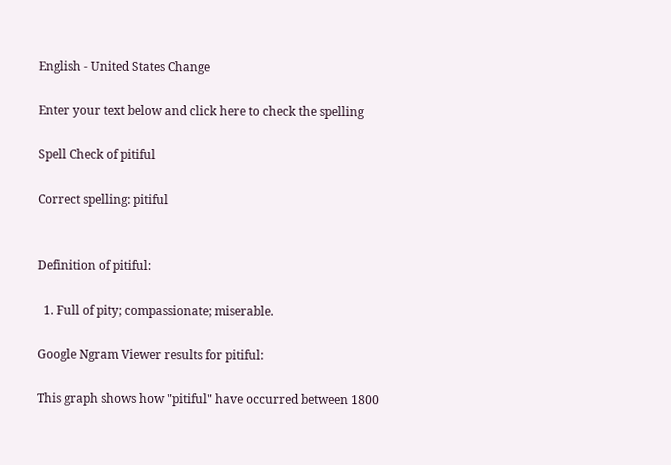English - United States Change

Enter your text below and click here to check the spelling

Spell Check of pitiful

Correct spelling: pitiful


Definition of pitiful:

  1. Full of pity; compassionate; miserable.

Google Ngram Viewer results for pitiful:

This graph shows how "pitiful" have occurred between 1800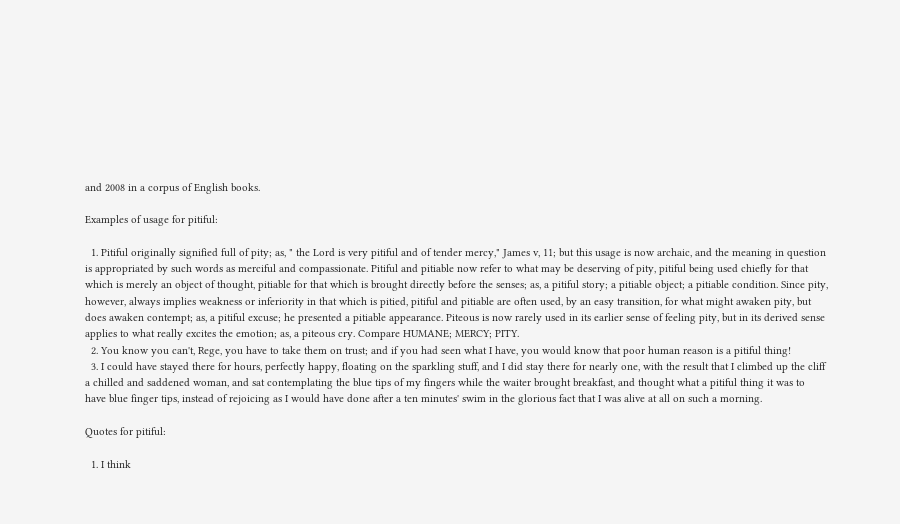and 2008 in a corpus of English books.

Examples of usage for pitiful:

  1. Pitiful originally signified full of pity; as, " the Lord is very pitiful and of tender mercy," James v, 11; but this usage is now archaic, and the meaning in question is appropriated by such words as merciful and compassionate. Pitiful and pitiable now refer to what may be deserving of pity, pitiful being used chiefly for that which is merely an object of thought, pitiable for that which is brought directly before the senses; as, a pitiful story; a pitiable object; a pitiable condition. Since pity, however, always implies weakness or inferiority in that which is pitied, pitiful and pitiable are often used, by an easy transition, for what might awaken pity, but does awaken contempt; as, a pitiful excuse; he presented a pitiable appearance. Piteous is now rarely used in its earlier sense of feeling pity, but in its derived sense applies to what really excites the emotion; as, a piteous cry. Compare HUMANE; MERCY; PITY.
  2. You know you can't, Rege, you have to take them on trust; and if you had seen what I have, you would know that poor human reason is a pitiful thing!
  3. I could have stayed there for hours, perfectly happy, floating on the sparkling stuff, and I did stay there for nearly one, with the result that I climbed up the cliff a chilled and saddened woman, and sat contemplating the blue tips of my fingers while the waiter brought breakfast, and thought what a pitiful thing it was to have blue finger tips, instead of rejoicing as I would have done after a ten minutes' swim in the glorious fact that I was alive at all on such a morning.

Quotes for pitiful:

  1. I think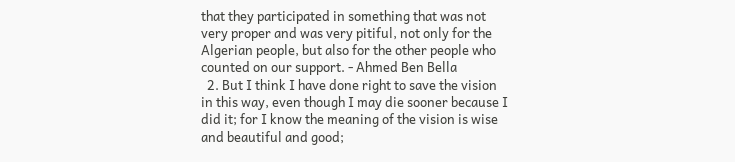that they participated in something that was not very proper and was very pitiful, not only for the Algerian people, but also for the other people who counted on our support. - Ahmed Ben Bella
  2. But I think I have done right to save the vision in this way, even though I may die sooner because I did it; for I know the meaning of the vision is wise and beautiful and good;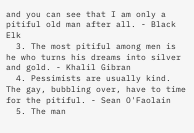and you can see that I am only a pitiful old man after all. - Black Elk
  3. The most pitiful among men is he who turns his dreams into silver and gold. - Khalil Gibran
  4. Pessimists are usually kind. The gay, bubbling over, have to time for the pitiful. - Sean O'Faolain
  5. The man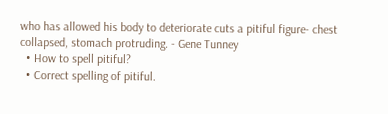who has allowed his body to deteriorate cuts a pitiful figure- chest collapsed, stomach protruding. - Gene Tunney
  • How to spell pitiful?
  • Correct spelling of pitiful.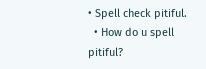• Spell check pitiful.
  • How do u spell pitiful?